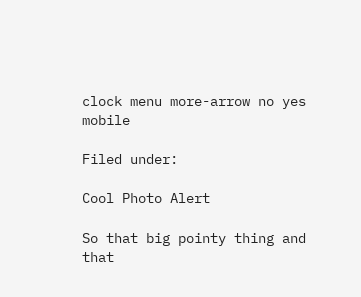clock menu more-arrow no yes mobile

Filed under:

Cool Photo Alert

So that big pointy thing and that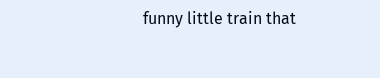funny little train that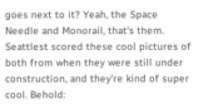goes next to it? Yeah, the Space Needle and Monorail, that's them. Seattlest scored these cool pictures of both from when they were still under construction, and they're kind of super cool. Behold: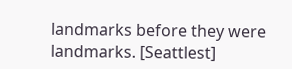landmarks before they were landmarks. [Seattlest]